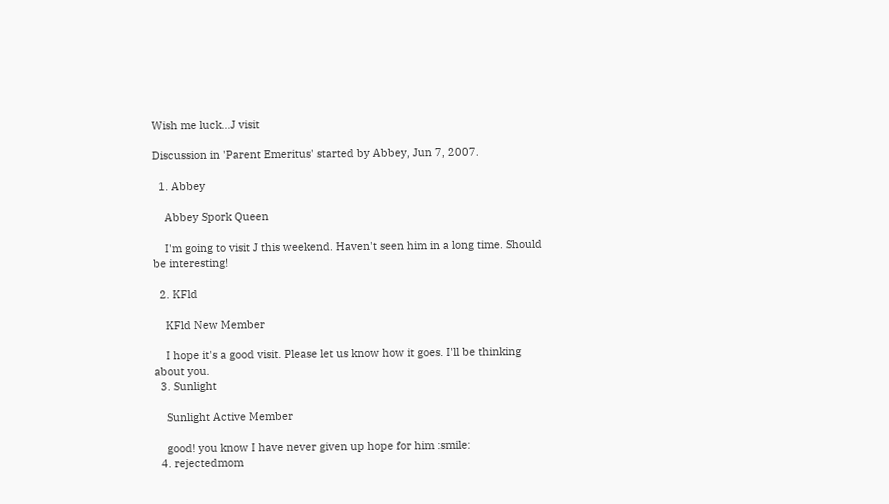Wish me luck...J visit

Discussion in 'Parent Emeritus' started by Abbey, Jun 7, 2007.

  1. Abbey

    Abbey Spork Queen

    I'm going to visit J this weekend. Haven't seen him in a long time. Should be interesting!

  2. KFld

    KFld New Member

    I hope it's a good visit. Please let us know how it goes. I'll be thinking about you.
  3. Sunlight

    Sunlight Active Member

    good! you know I have never given up hope for him :smile:
  4. rejectedmom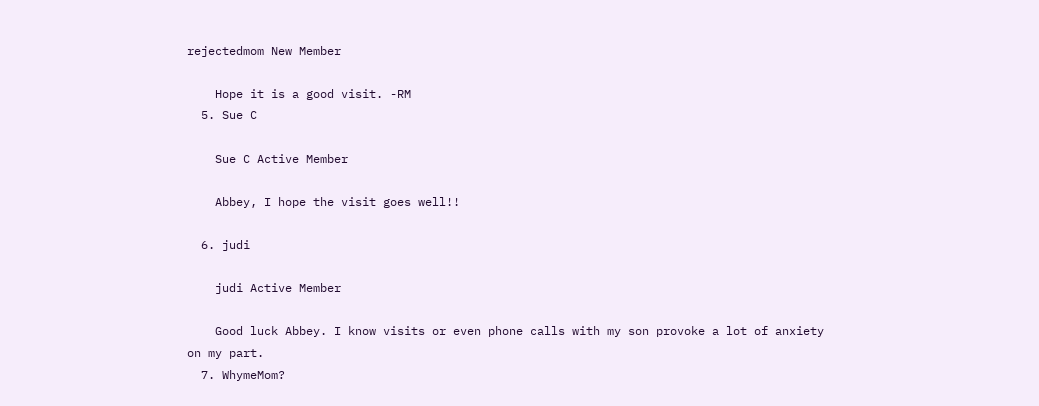rejectedmom New Member

    Hope it is a good visit. -RM
  5. Sue C

    Sue C Active Member

    Abbey, I hope the visit goes well!!

  6. judi

    judi Active Member

    Good luck Abbey. I know visits or even phone calls with my son provoke a lot of anxiety on my part.
  7. WhymeMom?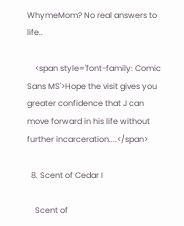WhymeMom? No real answers to life..

    <span style='font-family: Comic Sans MS'>Hope the visit gives you greater confidence that J can move forward in his life without further incarceration....</span>

  8. Scent of Cedar I

    Scent of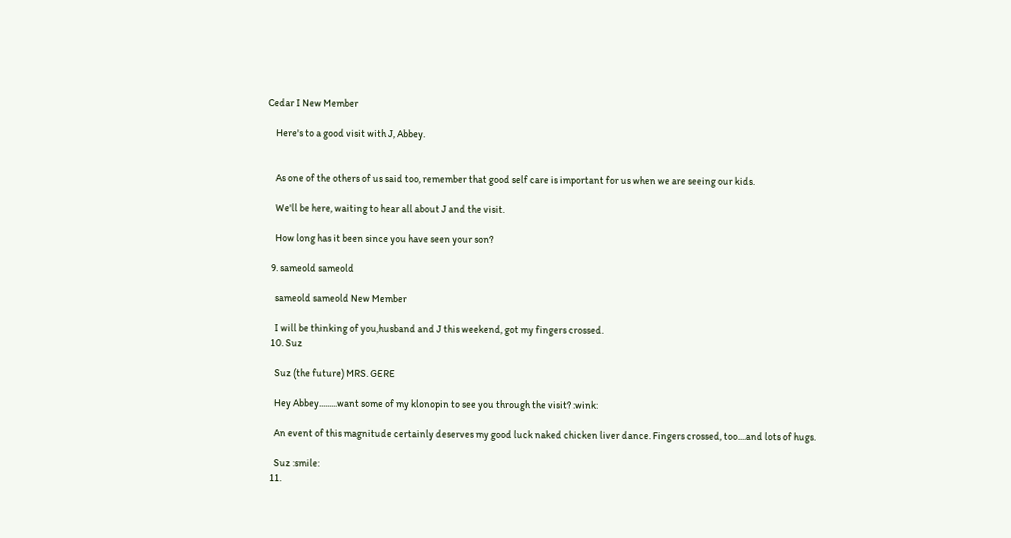Cedar I New Member

    Here's to a good visit with J, Abbey.


    As one of the others of us said too, remember that good self care is important for us when we are seeing our kids.

    We'll be here, waiting to hear all about J and the visit.

    How long has it been since you have seen your son?

  9. sameold sameold

    sameold sameold New Member

    I will be thinking of you,husband and J this weekend, got my fingers crossed.
  10. Suz

    Suz (the future) MRS. GERE

    Hey Abbey.........want some of my klonopin to see you through the visit? :wink:

    An event of this magnitude certainly deserves my good luck naked chicken liver dance. Fingers crossed, too....and lots of hugs.

    Suz :smile:
  11.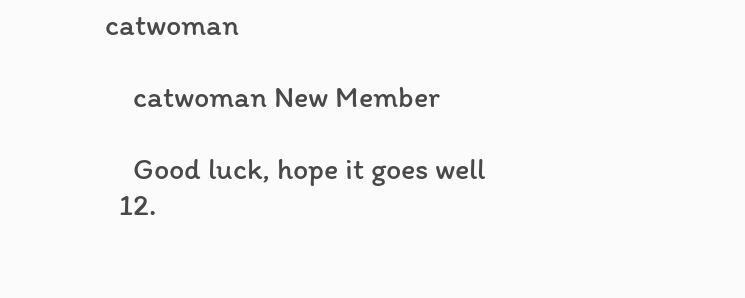catwoman

    catwoman New Member

    Good luck, hope it goes well
  12.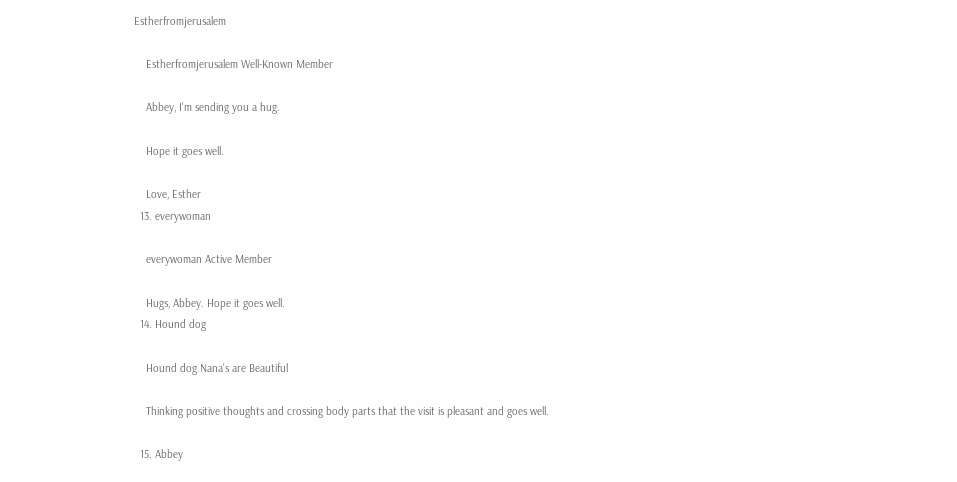Estherfromjerusalem

    Estherfromjerusalem Well-Known Member

    Abbey, I'm sending you a hug.

    Hope it goes well.

    Love, Esther
  13. everywoman

    everywoman Active Member

    Hugs, Abbey. Hope it goes well.
  14. Hound dog

    Hound dog Nana's are Beautiful

    Thinking positive thoughts and crossing body parts that the visit is pleasant and goes well.

  15. Abbey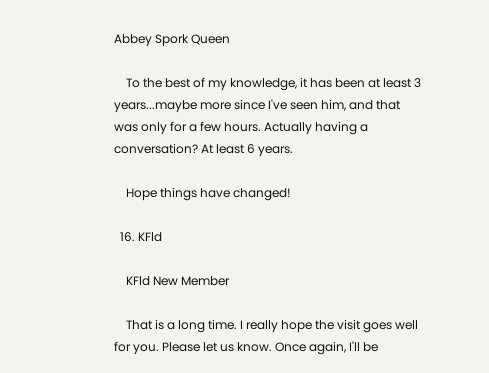Abbey Spork Queen

    To the best of my knowledge, it has been at least 3 years...maybe more since I've seen him, and that was only for a few hours. Actually having a conversation? At least 6 years.

    Hope things have changed!

  16. KFld

    KFld New Member

    That is a long time. I really hope the visit goes well for you. Please let us know. Once again, I'll be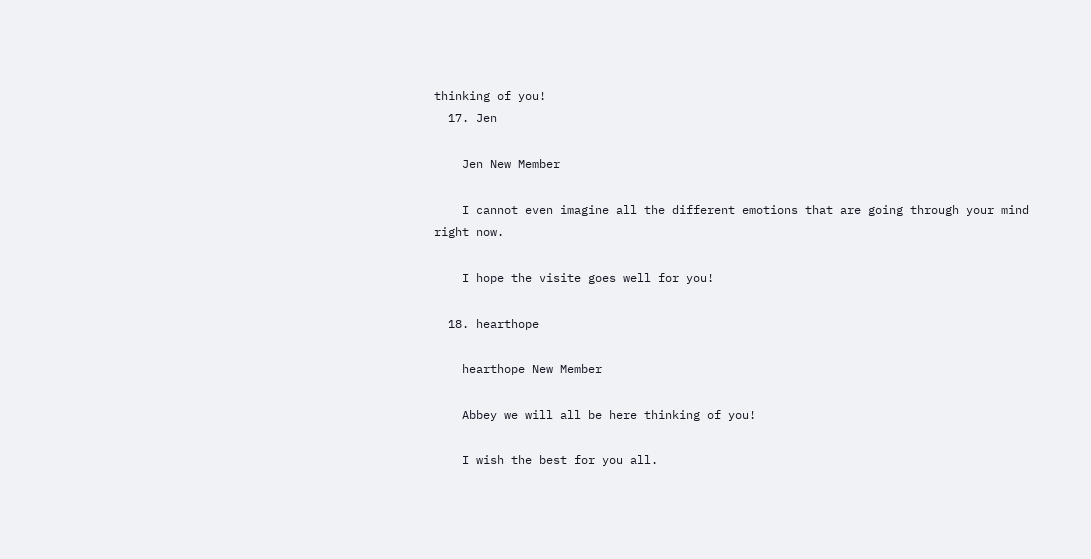thinking of you!
  17. Jen

    Jen New Member

    I cannot even imagine all the different emotions that are going through your mind right now.

    I hope the visite goes well for you!

  18. hearthope

    hearthope New Member

    Abbey we will all be here thinking of you!

    I wish the best for you all.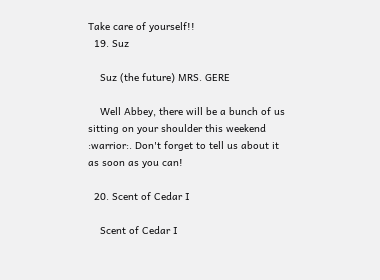Take care of yourself!!
  19. Suz

    Suz (the future) MRS. GERE

    Well Abbey, there will be a bunch of us sitting on your shoulder this weekend :warrior:. Don't forget to tell us about it as soon as you can!

  20. Scent of Cedar I

    Scent of Cedar I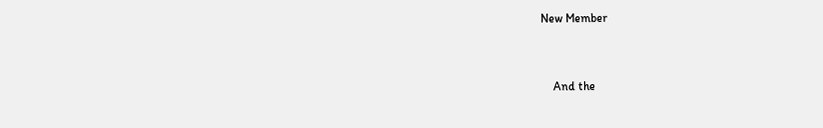New Member


    And the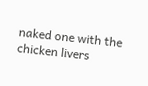naked one with the chicken livers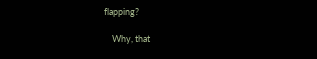flapping?

    Why, that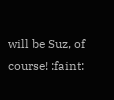will be Suz, of course! :faint: